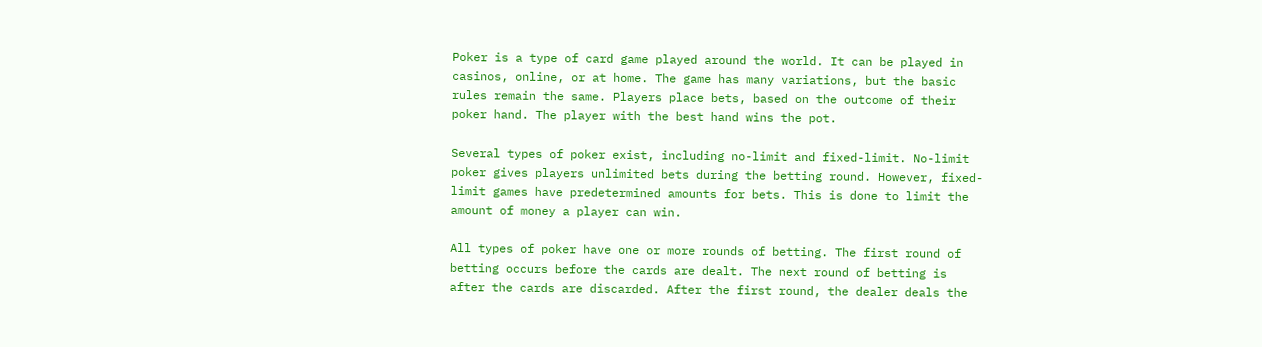Poker is a type of card game played around the world. It can be played in casinos, online, or at home. The game has many variations, but the basic rules remain the same. Players place bets, based on the outcome of their poker hand. The player with the best hand wins the pot.

Several types of poker exist, including no-limit and fixed-limit. No-limit poker gives players unlimited bets during the betting round. However, fixed-limit games have predetermined amounts for bets. This is done to limit the amount of money a player can win.

All types of poker have one or more rounds of betting. The first round of betting occurs before the cards are dealt. The next round of betting is after the cards are discarded. After the first round, the dealer deals the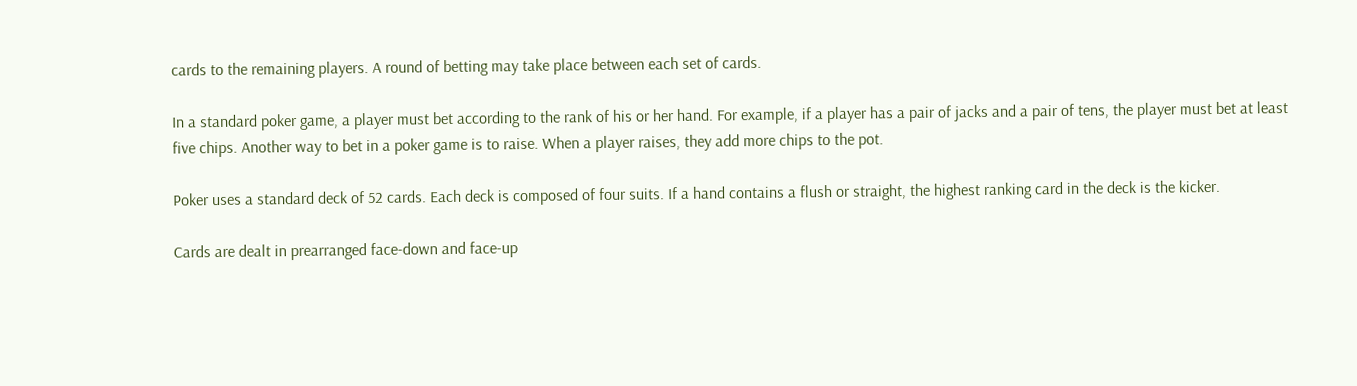cards to the remaining players. A round of betting may take place between each set of cards.

In a standard poker game, a player must bet according to the rank of his or her hand. For example, if a player has a pair of jacks and a pair of tens, the player must bet at least five chips. Another way to bet in a poker game is to raise. When a player raises, they add more chips to the pot.

Poker uses a standard deck of 52 cards. Each deck is composed of four suits. If a hand contains a flush or straight, the highest ranking card in the deck is the kicker.

Cards are dealt in prearranged face-down and face-up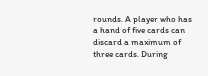rounds. A player who has a hand of five cards can discard a maximum of three cards. During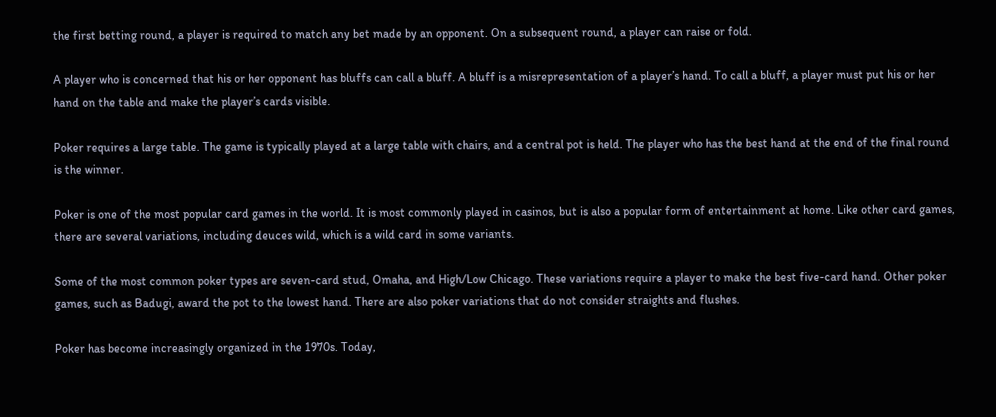the first betting round, a player is required to match any bet made by an opponent. On a subsequent round, a player can raise or fold.

A player who is concerned that his or her opponent has bluffs can call a bluff. A bluff is a misrepresentation of a player’s hand. To call a bluff, a player must put his or her hand on the table and make the player’s cards visible.

Poker requires a large table. The game is typically played at a large table with chairs, and a central pot is held. The player who has the best hand at the end of the final round is the winner.

Poker is one of the most popular card games in the world. It is most commonly played in casinos, but is also a popular form of entertainment at home. Like other card games, there are several variations, including deuces wild, which is a wild card in some variants.

Some of the most common poker types are seven-card stud, Omaha, and High/Low Chicago. These variations require a player to make the best five-card hand. Other poker games, such as Badugi, award the pot to the lowest hand. There are also poker variations that do not consider straights and flushes.

Poker has become increasingly organized in the 1970s. Today,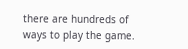there are hundreds of ways to play the game.